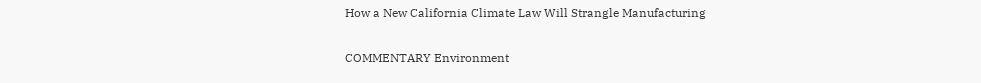How a New California Climate Law Will Strangle Manufacturing

COMMENTARY Environment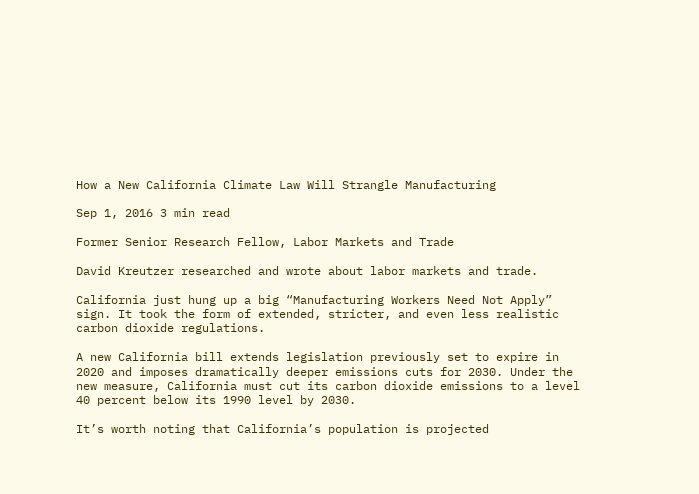How a New California Climate Law Will Strangle Manufacturing

Sep 1, 2016 3 min read

Former Senior Research Fellow, Labor Markets and Trade

David Kreutzer researched and wrote about labor markets and trade.

California just hung up a big “Manufacturing Workers Need Not Apply” sign. It took the form of extended, stricter, and even less realistic carbon dioxide regulations.

A new California bill extends legislation previously set to expire in 2020 and imposes dramatically deeper emissions cuts for 2030. Under the new measure, California must cut its carbon dioxide emissions to a level 40 percent below its 1990 level by 2030.

It’s worth noting that California’s population is projected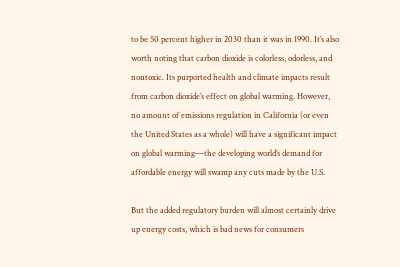to be 50 percent higher in 2030 than it was in 1990. It’s also worth noting that carbon dioxide is colorless, odorless, and nontoxic. Its purported health and climate impacts result from carbon dioxide’s effect on global warming. However, no amount of emissions regulation in California (or even the United States as a whole) will have a significant impact on global warming—the developing world’s demand for affordable energy will swamp any cuts made by the U.S.

But the added regulatory burden will almost certainly drive up energy costs, which is bad news for consumers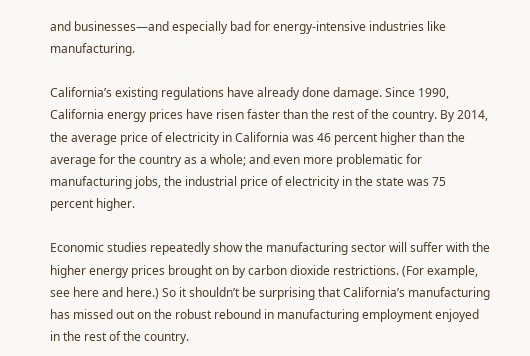and businesses—and especially bad for energy-intensive industries like manufacturing.

California’s existing regulations have already done damage. Since 1990, California energy prices have risen faster than the rest of the country. By 2014, the average price of electricity in California was 46 percent higher than the average for the country as a whole; and even more problematic for manufacturing jobs, the industrial price of electricity in the state was 75 percent higher.

Economic studies repeatedly show the manufacturing sector will suffer with the higher energy prices brought on by carbon dioxide restrictions. (For example, see here and here.) So it shouldn’t be surprising that California’s manufacturing has missed out on the robust rebound in manufacturing employment enjoyed in the rest of the country.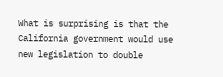What is surprising is that the California government would use new legislation to double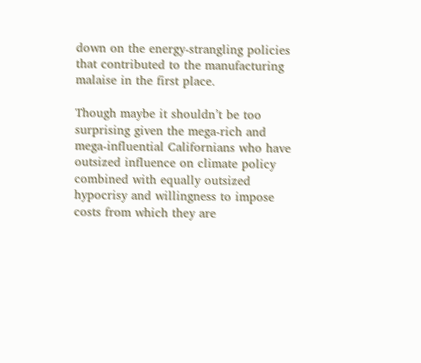down on the energy-strangling policies that contributed to the manufacturing malaise in the first place.

Though maybe it shouldn’t be too surprising given the mega-rich and mega-influential Californians who have outsized influence on climate policy combined with equally outsized hypocrisy and willingness to impose costs from which they are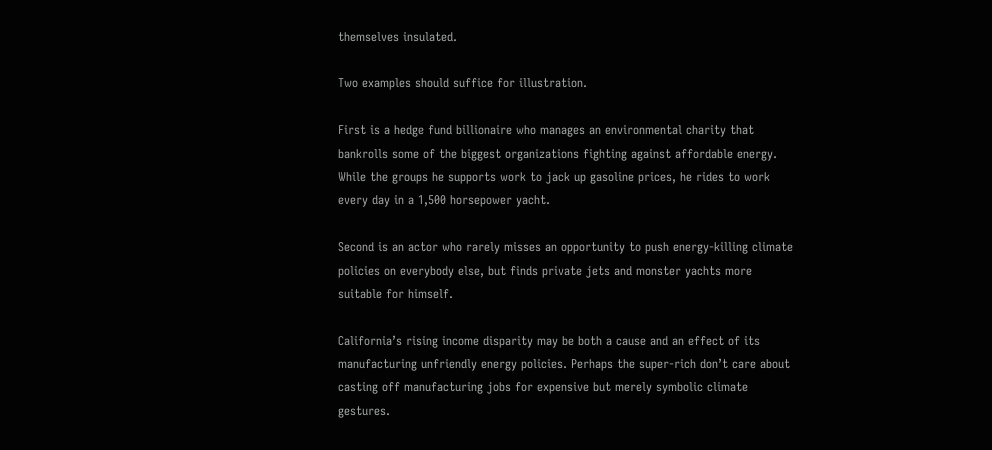themselves insulated.

Two examples should suffice for illustration.

First is a hedge fund billionaire who manages an environmental charity that bankrolls some of the biggest organizations fighting against affordable energy. While the groups he supports work to jack up gasoline prices, he rides to work every day in a 1,500 horsepower yacht.

Second is an actor who rarely misses an opportunity to push energy-killing climate policies on everybody else, but finds private jets and monster yachts more suitable for himself.

California’s rising income disparity may be both a cause and an effect of its manufacturing unfriendly energy policies. Perhaps the super-rich don’t care about casting off manufacturing jobs for expensive but merely symbolic climate gestures.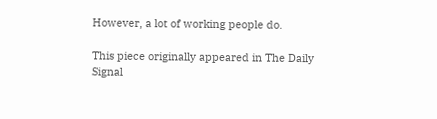However, a lot of working people do.

This piece originally appeared in The Daily Signal